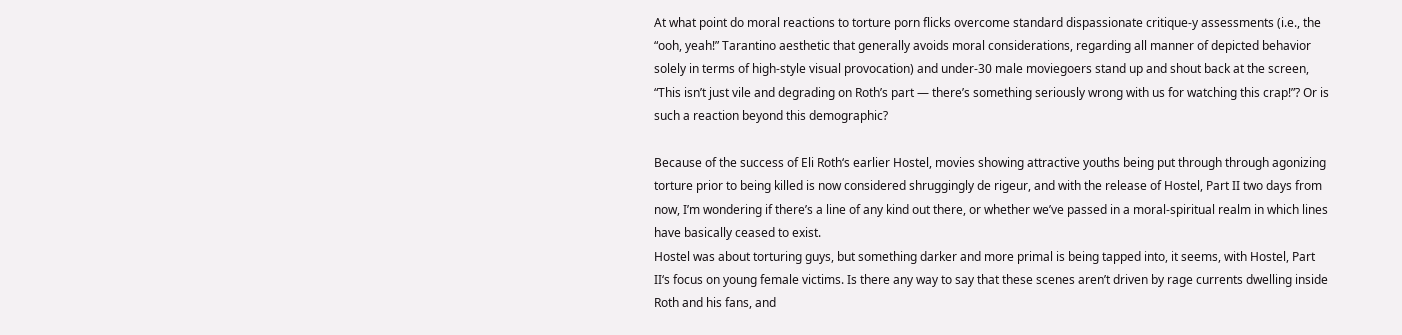At what point do moral reactions to torture porn flicks overcome standard dispassionate critique-y assessments (i.e., the “ooh, yeah!” Tarantino aesthetic that generally avoids moral considerations, regarding all manner of depicted behavior solely in terms of high-style visual provocation) and under-30 male moviegoers stand up and shout back at the screen, “This isn’t just vile and degrading on Roth’s part — there’s something seriously wrong with us for watching this crap!”? Or is such a reaction beyond this demographic?

Because of the success of Eli Roth‘s earlier Hostel, movies showing attractive youths being put through through agonizing torture prior to being killed is now considered shruggingly de rigeur, and with the release of Hostel, Part II two days from now, I’m wondering if there’s a line of any kind out there, or whether we’ve passed in a moral-spiritual realm in which lines have basically ceased to exist.
Hostel was about torturing guys, but something darker and more primal is being tapped into, it seems, with Hostel, Part II‘s focus on young female victims. Is there any way to say that these scenes aren’t driven by rage currents dwelling inside Roth and his fans, and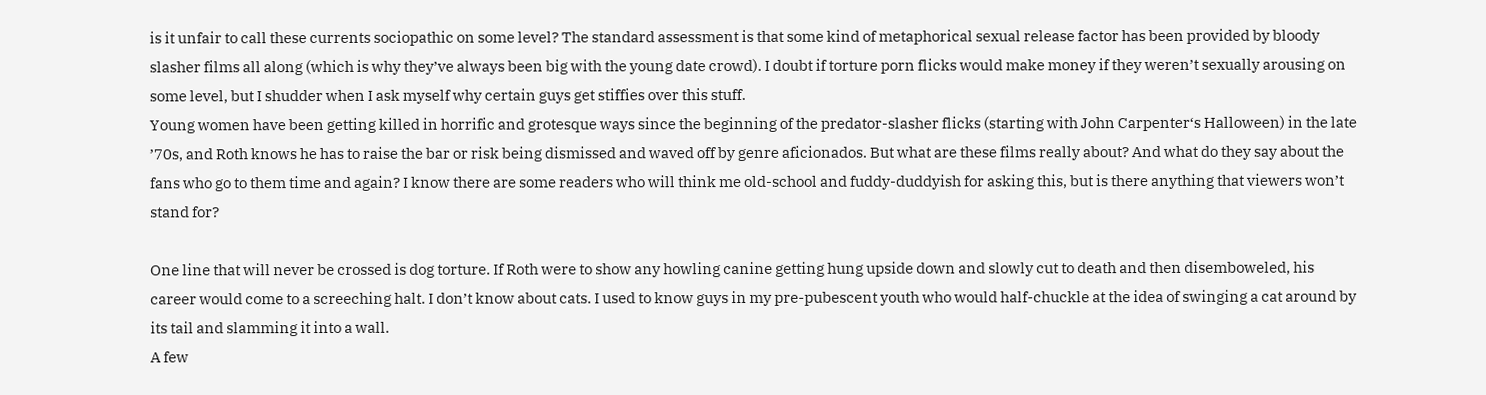is it unfair to call these currents sociopathic on some level? The standard assessment is that some kind of metaphorical sexual release factor has been provided by bloody slasher films all along (which is why they’ve always been big with the young date crowd). I doubt if torture porn flicks would make money if they weren’t sexually arousing on some level, but I shudder when I ask myself why certain guys get stiffies over this stuff.
Young women have been getting killed in horrific and grotesque ways since the beginning of the predator-slasher flicks (starting with John Carpenter‘s Halloween) in the late ’70s, and Roth knows he has to raise the bar or risk being dismissed and waved off by genre aficionados. But what are these films really about? And what do they say about the fans who go to them time and again? I know there are some readers who will think me old-school and fuddy-duddyish for asking this, but is there anything that viewers won’t stand for?

One line that will never be crossed is dog torture. If Roth were to show any howling canine getting hung upside down and slowly cut to death and then disemboweled, his career would come to a screeching halt. I don’t know about cats. I used to know guys in my pre-pubescent youth who would half-chuckle at the idea of swinging a cat around by its tail and slamming it into a wall.
A few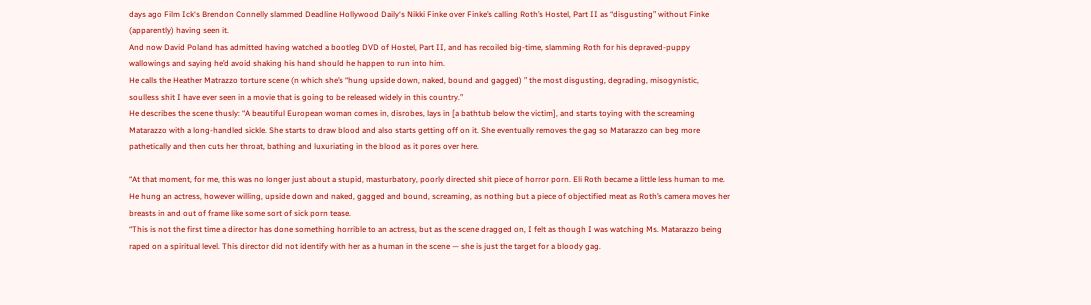days ago Film Ick‘s Brendon Connelly slammed Deadline Hollywood Daily‘s Nikki Finke over Finke’s calling Roth’s Hostel, Part II as “disgusting” without Finke (apparently) having seen it.
And now David Poland has admitted having watched a bootleg DVD of Hostel, Part II, and has recoiled big-time, slamming Roth for his depraved-puppy wallowings and saying he’d avoid shaking his hand should he happen to run into him.
He calls the Heather Matrazzo torture scene (n which she’s “hung upside down, naked, bound and gagged) ” the most disgusting, degrading, misogynistic, soulless shit I have ever seen in a movie that is going to be released widely in this country.”
He describes the scene thusly: “A beautiful European woman comes in, disrobes, lays in [a bathtub below the victim], and starts toying with the screaming Matarazzo with a long-handled sickle. She starts to draw blood and also starts getting off on it. She eventually removes the gag so Matarazzo can beg more pathetically and then cuts her throat, bathing and luxuriating in the blood as it pores over here.

“At that moment, for me, this was no longer just about a stupid, masturbatory, poorly directed shit piece of horror porn. Eli Roth became a little less human to me. He hung an actress, however willing, upside down and naked, gagged and bound, screaming, as nothing but a piece of objectified meat as Roth’s camera moves her breasts in and out of frame like some sort of sick porn tease.
“This is not the first time a director has done something horrible to an actress, but as the scene dragged on, I felt as though I was watching Ms. Matarazzo being raped on a spiritual level. This director did not identify with her as a human in the scene — she is just the target for a bloody gag.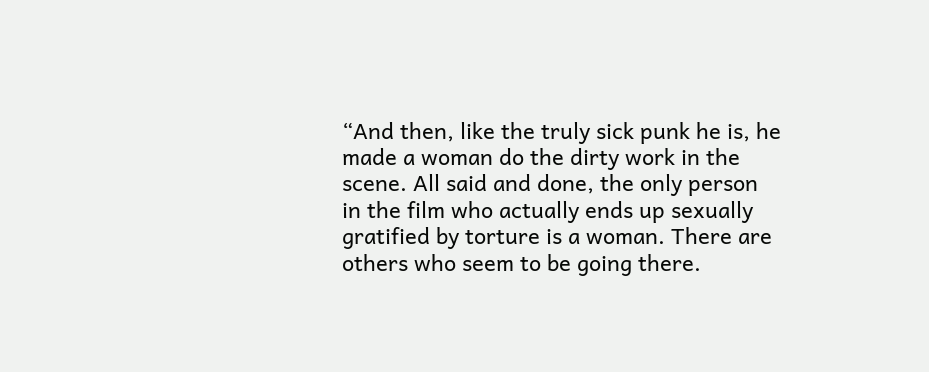“And then, like the truly sick punk he is, he made a woman do the dirty work in the scene. All said and done, the only person in the film who actually ends up sexually gratified by torture is a woman. There are others who seem to be going there.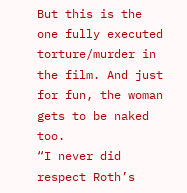But this is the one fully executed torture/murder in the film. And just for fun, the woman gets to be naked too.
“I never did respect Roth’s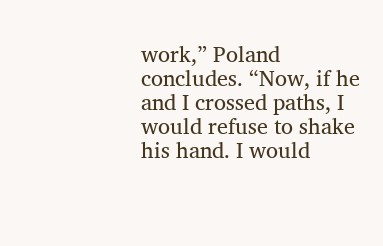work,” Poland concludes. “Now, if he and I crossed paths, I would refuse to shake his hand. I would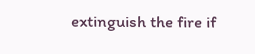extinguish the fire if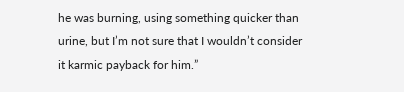he was burning, using something quicker than urine, but I’m not sure that I wouldn’t consider it karmic payback for him.”